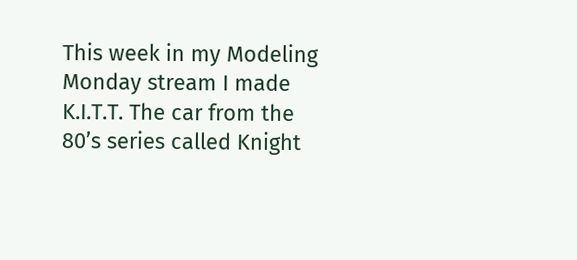This week in my Modeling Monday stream I made K.I.T.T. The car from the 80’s series called Knight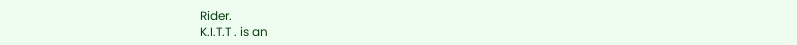Rider.
K.I.T.T . is an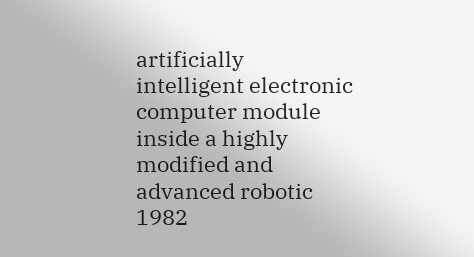artificially intelligent electronic computer module inside a highly modified and advanced robotic 1982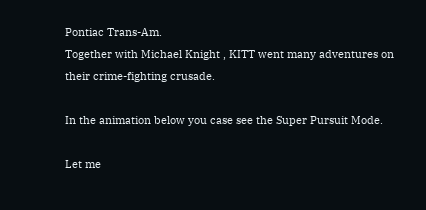Pontiac Trans-Am.
Together with Michael Knight , KITT went many adventures on their crime-fighting crusade.

In the animation below you case see the Super Pursuit Mode.

Let me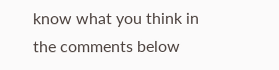know what you think in the comments below